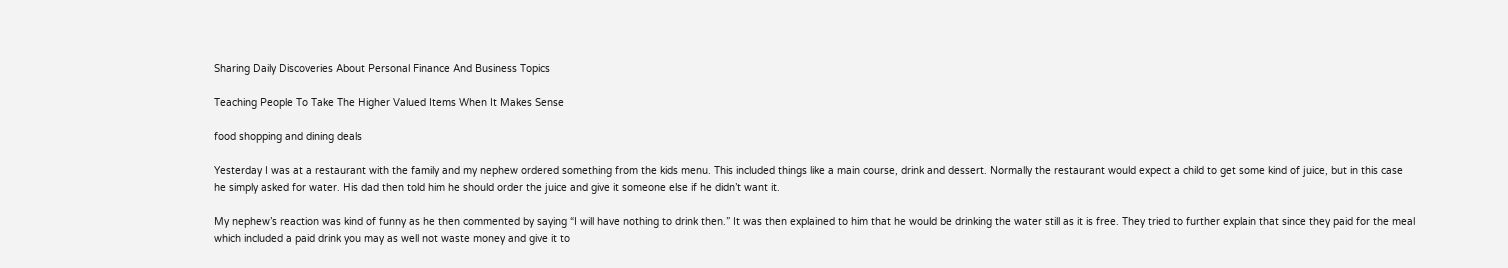Sharing Daily Discoveries About Personal Finance And Business Topics

Teaching People To Take The Higher Valued Items When It Makes Sense

food shopping and dining deals

Yesterday I was at a restaurant with the family and my nephew ordered something from the kids menu. This included things like a main course, drink and dessert. Normally the restaurant would expect a child to get some kind of juice, but in this case he simply asked for water. His dad then told him he should order the juice and give it someone else if he didn’t want it.

My nephew’s reaction was kind of funny as he then commented by saying “I will have nothing to drink then.” It was then explained to him that he would be drinking the water still as it is free. They tried to further explain that since they paid for the meal which included a paid drink you may as well not waste money and give it to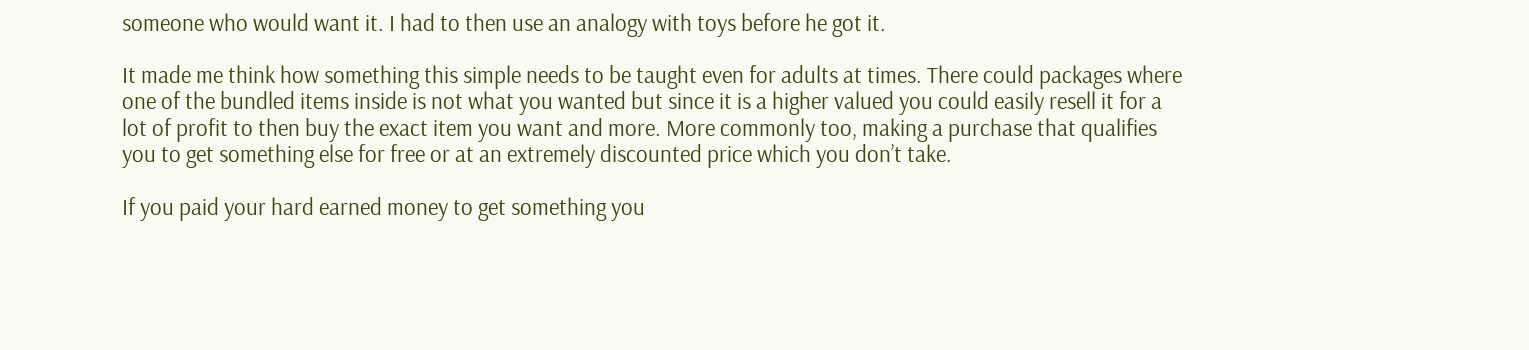someone who would want it. I had to then use an analogy with toys before he got it.

It made me think how something this simple needs to be taught even for adults at times. There could packages where one of the bundled items inside is not what you wanted but since it is a higher valued you could easily resell it for a lot of profit to then buy the exact item you want and more. More commonly too, making a purchase that qualifies you to get something else for free or at an extremely discounted price which you don’t take.

If you paid your hard earned money to get something you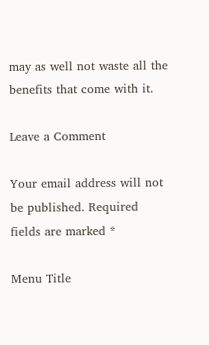may as well not waste all the benefits that come with it.

Leave a Comment

Your email address will not be published. Required fields are marked *

Menu Title